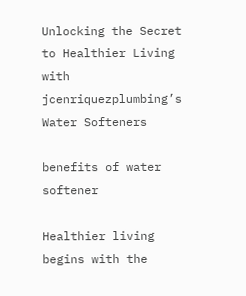Unlocking the Secret to Healthier Living with jcenriquezplumbing’s Water Softeners

benefits of water softener

Healthier living begins with the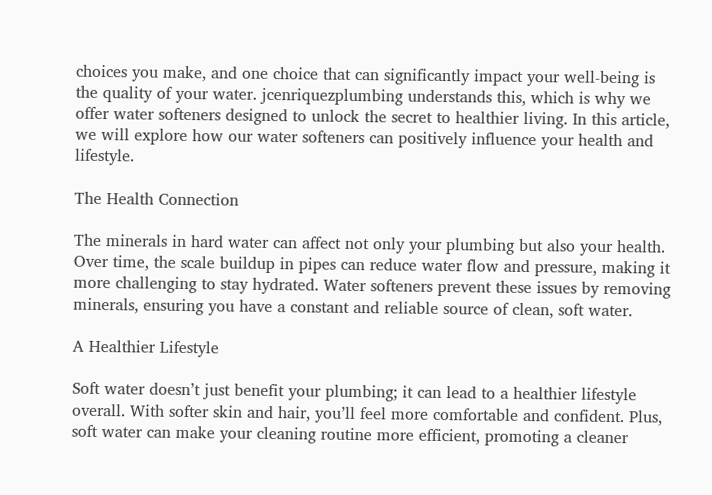choices you make, and one choice that can significantly impact your well-being is the quality of your water. jcenriquezplumbing understands this, which is why we offer water softeners designed to unlock the secret to healthier living. In this article, we will explore how our water softeners can positively influence your health and lifestyle.

The Health Connection

The minerals in hard water can affect not only your plumbing but also your health. Over time, the scale buildup in pipes can reduce water flow and pressure, making it more challenging to stay hydrated. Water softeners prevent these issues by removing minerals, ensuring you have a constant and reliable source of clean, soft water.

A Healthier Lifestyle

Soft water doesn’t just benefit your plumbing; it can lead to a healthier lifestyle overall. With softer skin and hair, you’ll feel more comfortable and confident. Plus, soft water can make your cleaning routine more efficient, promoting a cleaner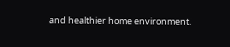and healthier home environment.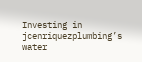Investing in jcenriquezplumbing’s water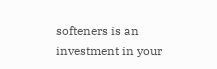softeners is an investment in your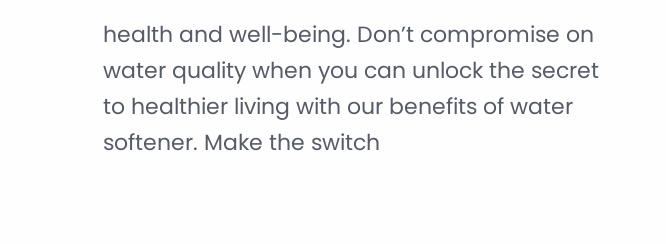health and well-being. Don’t compromise on water quality when you can unlock the secret to healthier living with our benefits of water softener. Make the switch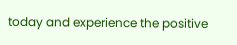today and experience the positive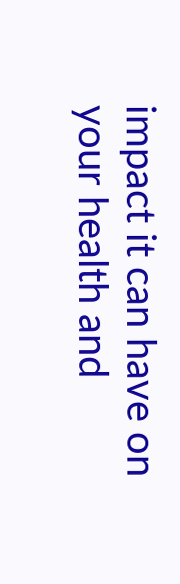impact it can have on your health and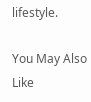lifestyle.

You May Also Like